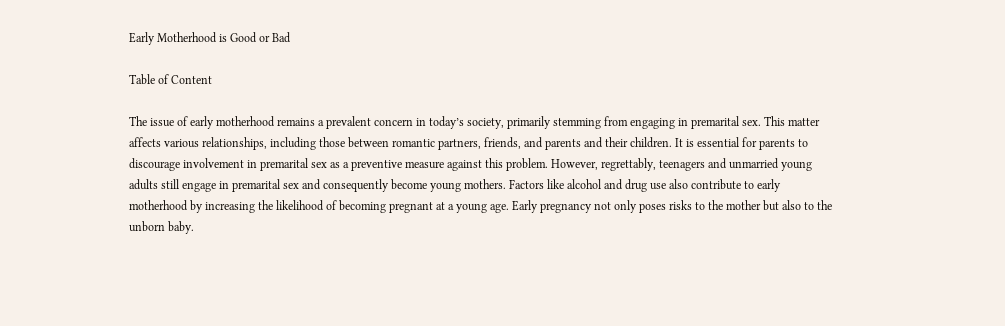Early Motherhood is Good or Bad

Table of Content

The issue of early motherhood remains a prevalent concern in today’s society, primarily stemming from engaging in premarital sex. This matter affects various relationships, including those between romantic partners, friends, and parents and their children. It is essential for parents to discourage involvement in premarital sex as a preventive measure against this problem. However, regrettably, teenagers and unmarried young adults still engage in premarital sex and consequently become young mothers. Factors like alcohol and drug use also contribute to early motherhood by increasing the likelihood of becoming pregnant at a young age. Early pregnancy not only poses risks to the mother but also to the unborn baby.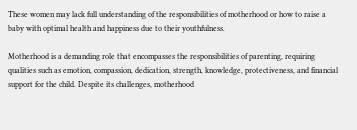These women may lack full understanding of the responsibilities of motherhood or how to raise a baby with optimal health and happiness due to their youthfulness.

Motherhood is a demanding role that encompasses the responsibilities of parenting, requiring qualities such as emotion, compassion, dedication, strength, knowledge, protectiveness, and financial support for the child. Despite its challenges, motherhood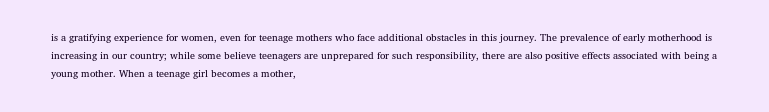is a gratifying experience for women, even for teenage mothers who face additional obstacles in this journey. The prevalence of early motherhood is increasing in our country; while some believe teenagers are unprepared for such responsibility, there are also positive effects associated with being a young mother. When a teenage girl becomes a mother,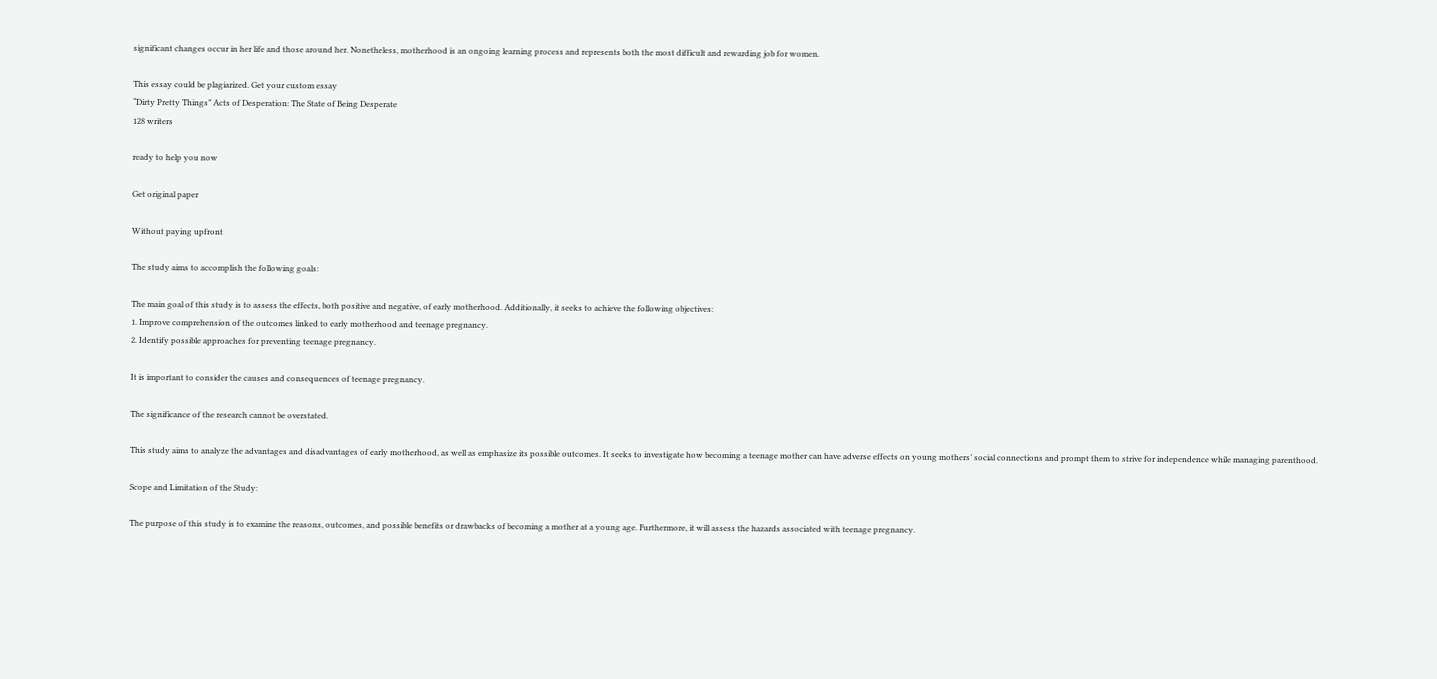significant changes occur in her life and those around her. Nonetheless, motherhood is an ongoing learning process and represents both the most difficult and rewarding job for women.

This essay could be plagiarized. Get your custom essay
“Dirty Pretty Things” Acts of Desperation: The State of Being Desperate
128 writers

ready to help you now

Get original paper

Without paying upfront

The study aims to accomplish the following goals:

The main goal of this study is to assess the effects, both positive and negative, of early motherhood. Additionally, it seeks to achieve the following objectives:
1. Improve comprehension of the outcomes linked to early motherhood and teenage pregnancy.
2. Identify possible approaches for preventing teenage pregnancy.

It is important to consider the causes and consequences of teenage pregnancy.

The significance of the research cannot be overstated.

This study aims to analyze the advantages and disadvantages of early motherhood, as well as emphasize its possible outcomes. It seeks to investigate how becoming a teenage mother can have adverse effects on young mothers’ social connections and prompt them to strive for independence while managing parenthood.

Scope and Limitation of the Study:

The purpose of this study is to examine the reasons, outcomes, and possible benefits or drawbacks of becoming a mother at a young age. Furthermore, it will assess the hazards associated with teenage pregnancy.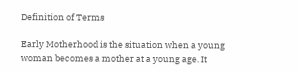Definition of Terms

Early Motherhood is the situation when a young woman becomes a mother at a young age. It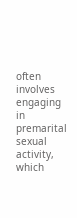often involves engaging in premarital sexual activity, which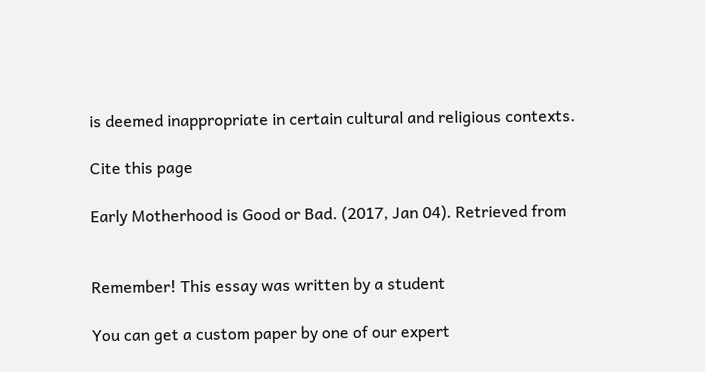is deemed inappropriate in certain cultural and religious contexts.

Cite this page

Early Motherhood is Good or Bad. (2017, Jan 04). Retrieved from


Remember! This essay was written by a student

You can get a custom paper by one of our expert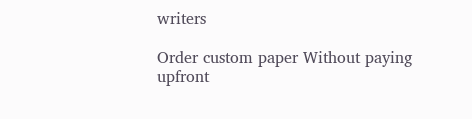writers

Order custom paper Without paying upfront